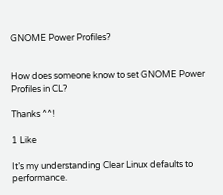GNOME Power Profiles?


How does someone know to set GNOME Power Profiles in CL?

Thanks ^^!

1 Like

It’s my understanding Clear Linux defaults to performance.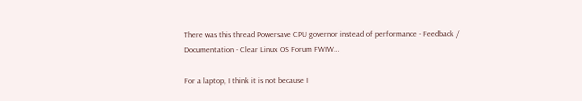There was this thread Powersave CPU governor instead of performance - Feedback / Documentation - Clear Linux OS Forum FWIW…

For a laptop, I think it is not because I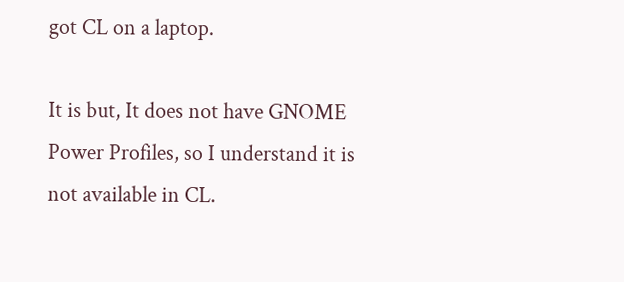got CL on a laptop.

It is but, It does not have GNOME Power Profiles, so I understand it is not available in CL.